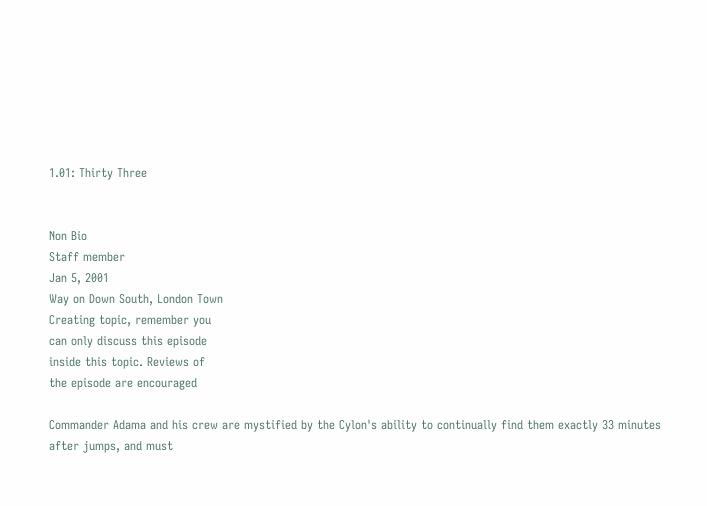1.01: Thirty Three


Non Bio
Staff member
Jan 5, 2001
Way on Down South, London Town
Creating topic, remember you
can only discuss this episode
inside this topic. Reviews of
the episode are encouraged

Commander Adama and his crew are mystified by the Cylon's ability to continually find them exactly 33 minutes after jumps, and must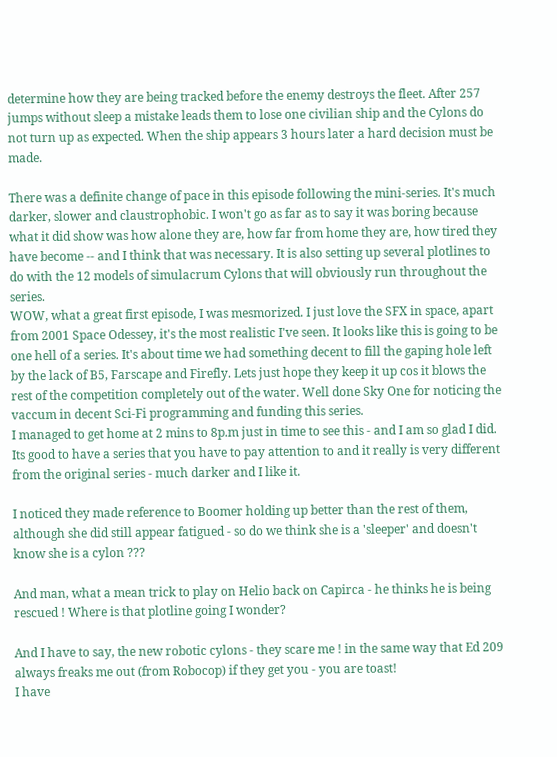determine how they are being tracked before the enemy destroys the fleet. After 257 jumps without sleep a mistake leads them to lose one civilian ship and the Cylons do not turn up as expected. When the ship appears 3 hours later a hard decision must be made.

There was a definite change of pace in this episode following the mini-series. It's much darker, slower and claustrophobic. I won't go as far as to say it was boring because what it did show was how alone they are, how far from home they are, how tired they have become -- and I think that was necessary. It is also setting up several plotlines to do with the 12 models of simulacrum Cylons that will obviously run throughout the series.
WOW, what a great first episode, I was mesmorized. I just love the SFX in space, apart from 2001 Space Odessey, it's the most realistic I've seen. It looks like this is going to be one hell of a series. It's about time we had something decent to fill the gaping hole left by the lack of B5, Farscape and Firefly. Lets just hope they keep it up cos it blows the rest of the competition completely out of the water. Well done Sky One for noticing the vaccum in decent Sci-Fi programming and funding this series.
I managed to get home at 2 mins to 8p.m just in time to see this - and I am so glad I did. Its good to have a series that you have to pay attention to and it really is very different from the original series - much darker and I like it.

I noticed they made reference to Boomer holding up better than the rest of them, although she did still appear fatigued - so do we think she is a 'sleeper' and doesn't know she is a cylon ???

And man, what a mean trick to play on Helio back on Capirca - he thinks he is being rescued ! Where is that plotline going I wonder?

And I have to say, the new robotic cylons - they scare me ! in the same way that Ed 209 always freaks me out (from Robocop) if they get you - you are toast!
I have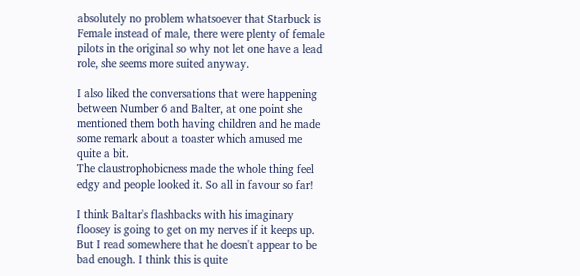absolutely no problem whatsoever that Starbuck is Female instead of male, there were plenty of female pilots in the original so why not let one have a lead role, she seems more suited anyway.

I also liked the conversations that were happening between Number 6 and Balter, at one point she mentioned them both having children and he made some remark about a toaster which amused me quite a bit.
The claustrophobicness made the whole thing feel edgy and people looked it. So all in favour so far!

I think Baltar's flashbacks with his imaginary floosey is going to get on my nerves if it keeps up. But I read somewhere that he doesn't appear to be bad enough. I think this is quite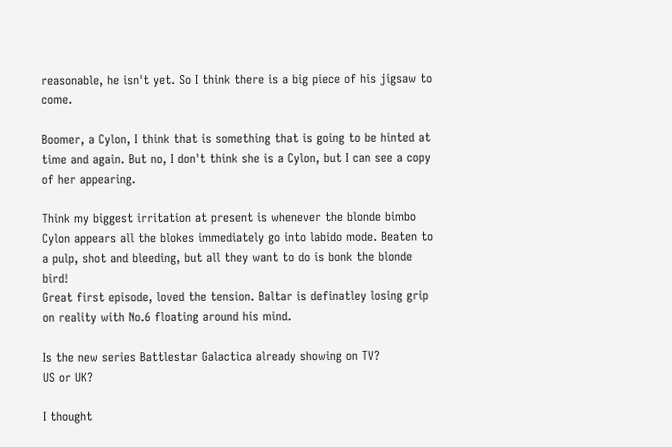reasonable, he isn't yet. So I think there is a big piece of his jigsaw to come.

Boomer, a Cylon, I think that is something that is going to be hinted at time and again. But no, I don't think she is a Cylon, but I can see a copy of her appearing.

Think my biggest irritation at present is whenever the blonde bimbo Cylon appears all the blokes immediately go into labido mode. Beaten to a pulp, shot and bleeding, but all they want to do is bonk the blonde bird!
Great first episode, loved the tension. Baltar is definatley losing grip on reality with No.6 floating around his mind.

Is the new series Battlestar Galactica already showing on TV?
US or UK?

I thought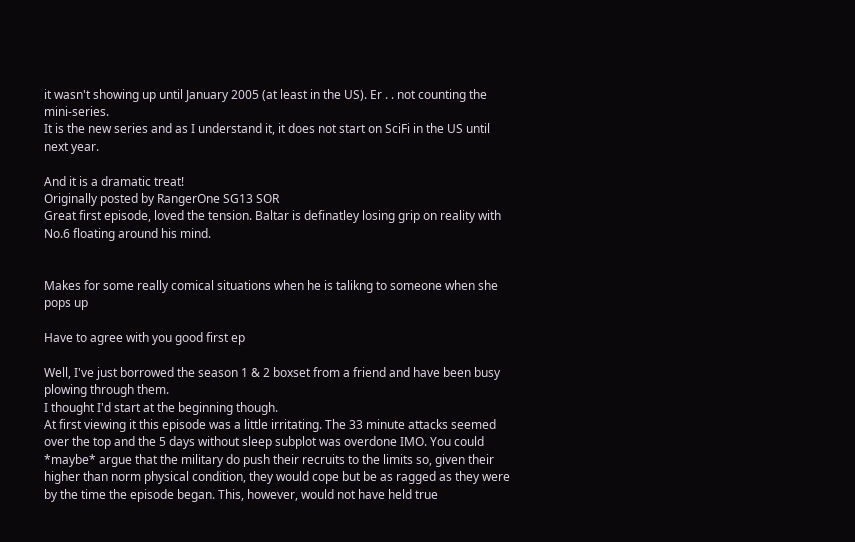it wasn't showing up until January 2005 (at least in the US). Er . . not counting the mini-series.
It is the new series and as I understand it, it does not start on SciFi in the US until next year.

And it is a dramatic treat!
Originally posted by RangerOne SG13 SOR
Great first episode, loved the tension. Baltar is definatley losing grip on reality with No.6 floating around his mind.


Makes for some really comical situations when he is talikng to someone when she pops up

Have to agree with you good first ep

Well, I've just borrowed the season 1 & 2 boxset from a friend and have been busy plowing through them.
I thought I'd start at the beginning though.
At first viewing it this episode was a little irritating. The 33 minute attacks seemed over the top and the 5 days without sleep subplot was overdone IMO. You could *maybe* argue that the military do push their recruits to the limits so, given their higher than norm physical condition, they would cope but be as ragged as they were by the time the episode began. This, however, would not have held true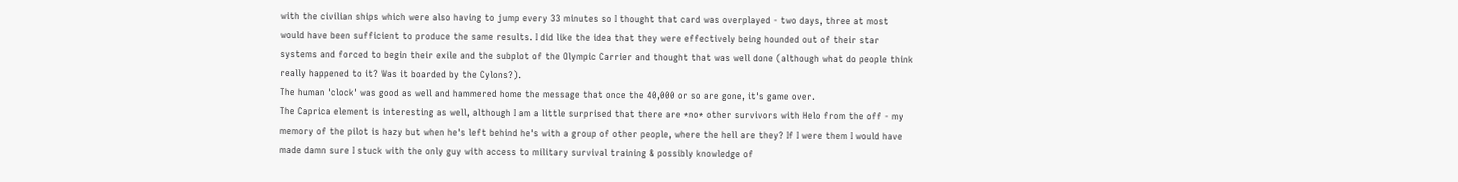with the civilian ships which were also having to jump every 33 minutes so I thought that card was overplayed - two days, three at most would have been sufficient to produce the same results. I did like the idea that they were effectively being hounded out of their star systems and forced to begin their exile and the subplot of the Olympic Carrier and thought that was well done (although what do people think really happened to it? Was it boarded by the Cylons?).
The human 'clock' was good as well and hammered home the message that once the 40,000 or so are gone, it's game over.
The Caprica element is interesting as well, although I am a little surprised that there are *no* other survivors with Helo from the off - my memory of the pilot is hazy but when he's left behind he's with a group of other people, where the hell are they? If I were them I would have made damn sure I stuck with the only guy with access to military survival training & possibly knowledge of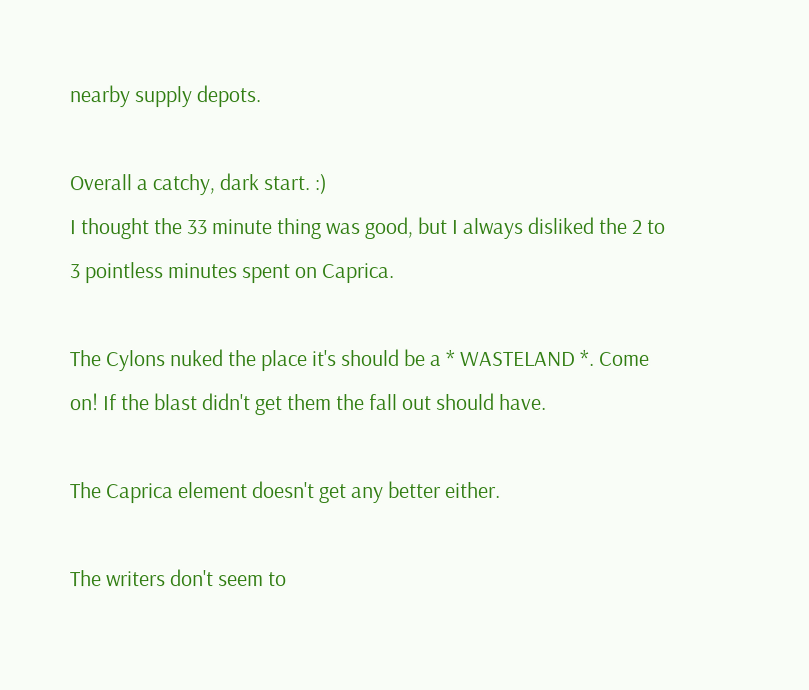nearby supply depots.

Overall a catchy, dark start. :)
I thought the 33 minute thing was good, but I always disliked the 2 to 3 pointless minutes spent on Caprica.

The Cylons nuked the place it's should be a * WASTELAND *. Come on! If the blast didn't get them the fall out should have.

The Caprica element doesn't get any better either.

The writers don't seem to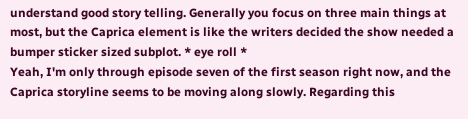understand good story telling. Generally you focus on three main things at most, but the Caprica element is like the writers decided the show needed a bumper sticker sized subplot. * eye roll *
Yeah, I'm only through episode seven of the first season right now, and the Caprica storyline seems to be moving along slowly. Regarding this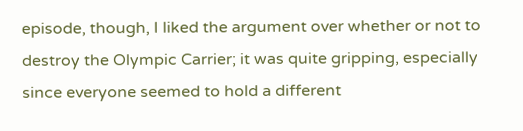episode, though, I liked the argument over whether or not to destroy the Olympic Carrier; it was quite gripping, especially since everyone seemed to hold a different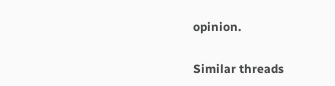opinion.

Similar threads